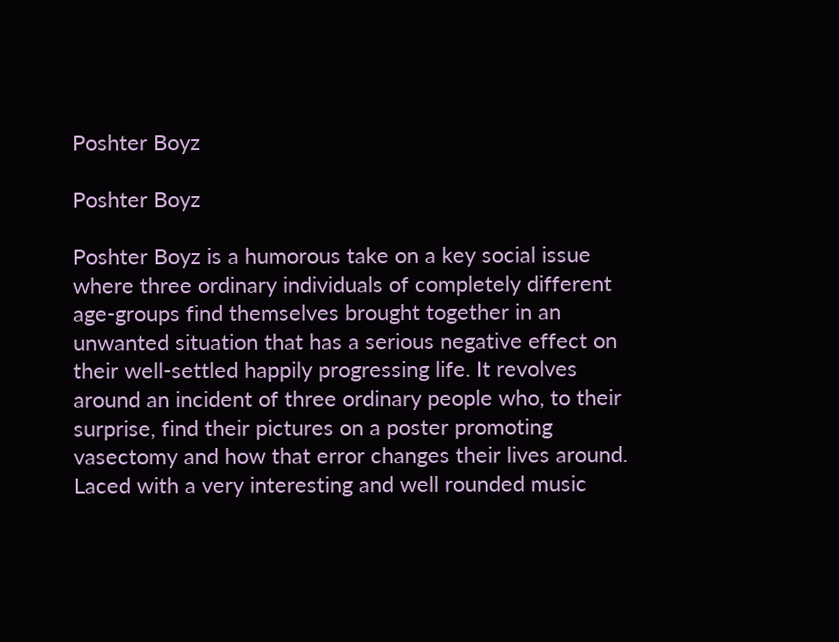Poshter Boyz

Poshter Boyz

Poshter Boyz is a humorous take on a key social issue where three ordinary individuals of completely different age-groups find themselves brought together in an unwanted situation that has a serious negative effect on their well-settled happily progressing life. It revolves around an incident of three ordinary people who, to their surprise, find their pictures on a poster promoting vasectomy and how that error changes their lives around. Laced with a very interesting and well rounded music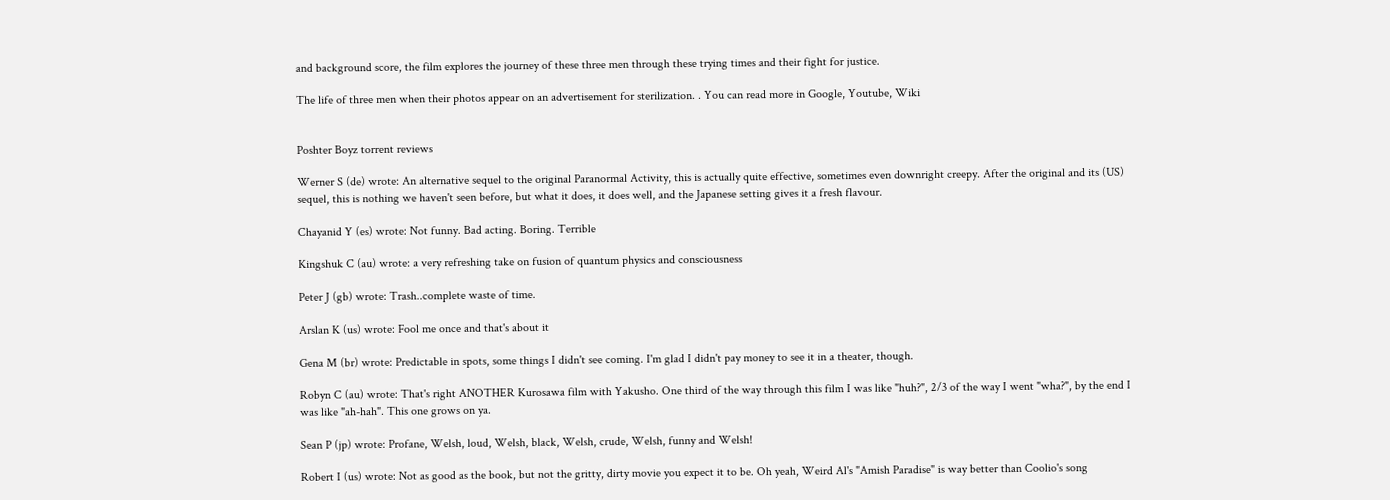and background score, the film explores the journey of these three men through these trying times and their fight for justice.

The life of three men when their photos appear on an advertisement for sterilization. . You can read more in Google, Youtube, Wiki


Poshter Boyz torrent reviews

Werner S (de) wrote: An alternative sequel to the original Paranormal Activity, this is actually quite effective, sometimes even downright creepy. After the original and its (US) sequel, this is nothing we haven't seen before, but what it does, it does well, and the Japanese setting gives it a fresh flavour.

Chayanid Y (es) wrote: Not funny. Bad acting. Boring. Terrible

Kingshuk C (au) wrote: a very refreshing take on fusion of quantum physics and consciousness

Peter J (gb) wrote: Trash..complete waste of time.

Arslan K (us) wrote: Fool me once and that's about it

Gena M (br) wrote: Predictable in spots, some things I didn't see coming. I'm glad I didn't pay money to see it in a theater, though.

Robyn C (au) wrote: That's right ANOTHER Kurosawa film with Yakusho. One third of the way through this film I was like "huh?", 2/3 of the way I went "wha?", by the end I was like "ah-hah". This one grows on ya.

Sean P (jp) wrote: Profane, Welsh, loud, Welsh, black, Welsh, crude, Welsh, funny and Welsh!

Robert I (us) wrote: Not as good as the book, but not the gritty, dirty movie you expect it to be. Oh yeah, Weird Al's "Amish Paradise" is way better than Coolio's song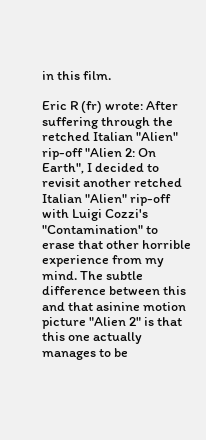in this film.

Eric R (fr) wrote: After suffering through the retched Italian "Alien" rip-off "Alien 2: On Earth", I decided to revisit another retched Italian "Alien" rip-off with Luigi Cozzi's "Contamination" to erase that other horrible experience from my mind. The subtle difference between this and that asinine motion picture "Alien 2" is that this one actually manages to be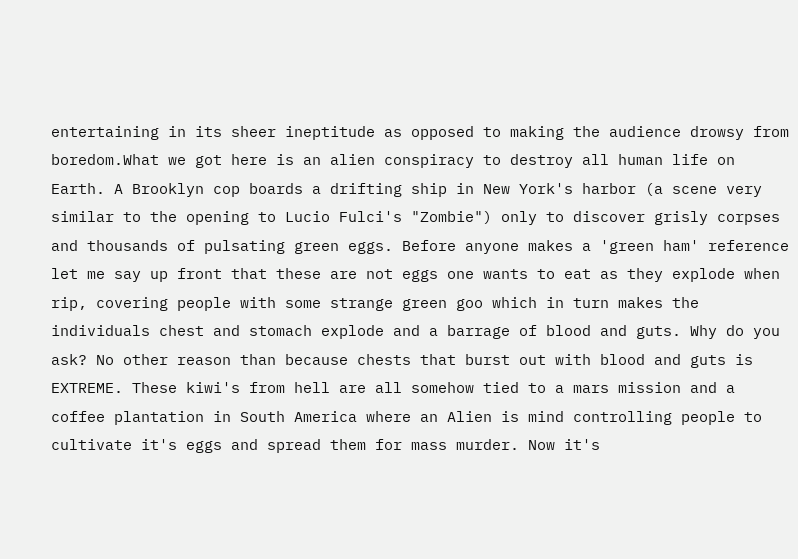entertaining in its sheer ineptitude as opposed to making the audience drowsy from boredom.What we got here is an alien conspiracy to destroy all human life on Earth. A Brooklyn cop boards a drifting ship in New York's harbor (a scene very similar to the opening to Lucio Fulci's "Zombie") only to discover grisly corpses and thousands of pulsating green eggs. Before anyone makes a 'green ham' reference let me say up front that these are not eggs one wants to eat as they explode when rip, covering people with some strange green goo which in turn makes the individuals chest and stomach explode and a barrage of blood and guts. Why do you ask? No other reason than because chests that burst out with blood and guts is EXTREME. These kiwi's from hell are all somehow tied to a mars mission and a coffee plantation in South America where an Alien is mind controlling people to cultivate it's eggs and spread them for mass murder. Now it's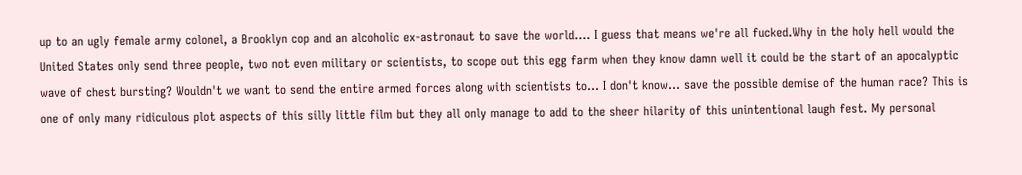up to an ugly female army colonel, a Brooklyn cop and an alcoholic ex-astronaut to save the world.... I guess that means we're all fucked.Why in the holy hell would the United States only send three people, two not even military or scientists, to scope out this egg farm when they know damn well it could be the start of an apocalyptic wave of chest bursting? Wouldn't we want to send the entire armed forces along with scientists to... I don't know... save the possible demise of the human race? This is one of only many ridiculous plot aspects of this silly little film but they all only manage to add to the sheer hilarity of this unintentional laugh fest. My personal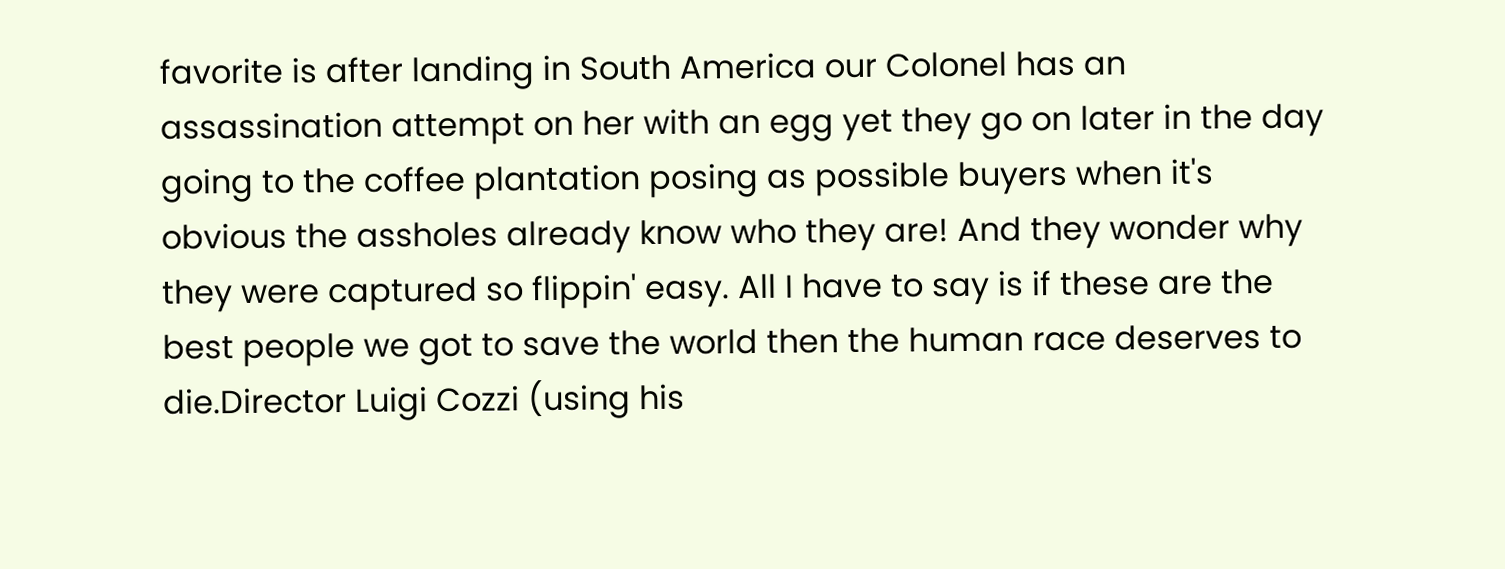favorite is after landing in South America our Colonel has an assassination attempt on her with an egg yet they go on later in the day going to the coffee plantation posing as possible buyers when it's obvious the assholes already know who they are! And they wonder why they were captured so flippin' easy. All I have to say is if these are the best people we got to save the world then the human race deserves to die.Director Luigi Cozzi (using his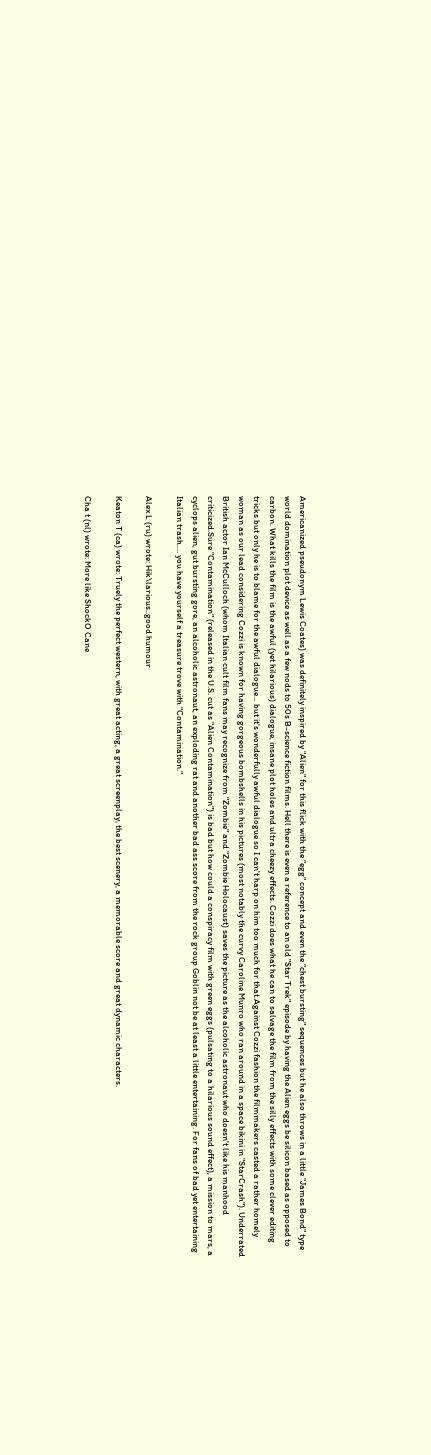Americanized pseudonym Lewis Coates) was definitely inspired by "Alien" for this flick with the "egg" concept and even the "chest bursting" sequences but he also throws in a little "James Bond" type world domination plot device as well as a few nods to 50s B-science fiction films. Hell there is even a reference to an old "Star Trek" episode by having the Alien eggs be silicon based as opposed to carbon. What kills the film is the awful (yet hilarious) dialogue, insane plot holes and ultra cheezy effects. Cozzi does what he can to salvage the film from the silly effects with some clever editing tricks but only he is to blame for the awful dialogue... but it's wonderfully awful dialogue so I can't harp on him too much for that.Against Cozzi fashion the filmmakers casted a rather homely woman as our lead considering Cozzi is known for having gorgeous bombshells in his pictures (most notably the curvy Caroline Munro who ran around in a space bikini in "StarCrash"). Underrated British actor Ian McCulloch (whom Italian cult film fans may recognize from "Zombie" and "Zombie Holocaust) saves the picture as the alcoholic astronaut who doesn't like his manhood criticized.Sure "Contamination" (released in the U.S. cut as "Alien Contamination") is bad but how could a conspiracy film with green eggs (pulsating to a hilarious sound effect), a mission to mars, a cyclops alien, gut bursting gore, an alcoholic astronaut, an exploding rat and another bad ass score from the rock group Goblin not be at least a little entertaining. For fans of bad yet entertaining Italian trash.... you have yourself a treasure trove with "Contamination."

Alex L (ru) wrote: Hik\larious..good humour

Keaton T (ca) wrote: Truely the perfect western, with great acting, a great screenplay, the best scenery, a memorable score and great dynamic characters.

Cha t (nl) wrote: More like ShockO Cane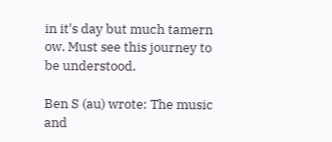in it's day but much tamern ow. Must see this journey to be understood.

Ben S (au) wrote: The music and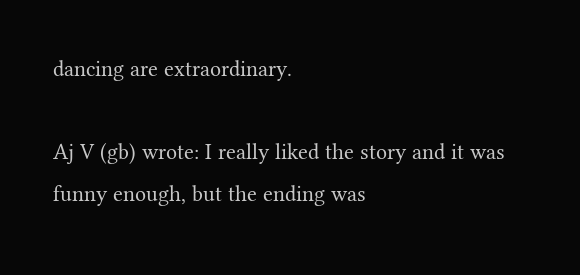dancing are extraordinary.

Aj V (gb) wrote: I really liked the story and it was funny enough, but the ending was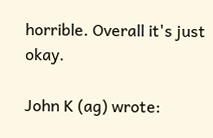horrible. Overall it's just okay.

John K (ag) wrote: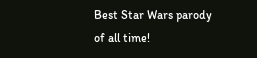Best Star Wars parody of all time!